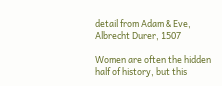detail from Adam & Eve, Albrecht Durer, 1507

Women are often the hidden half of history, but this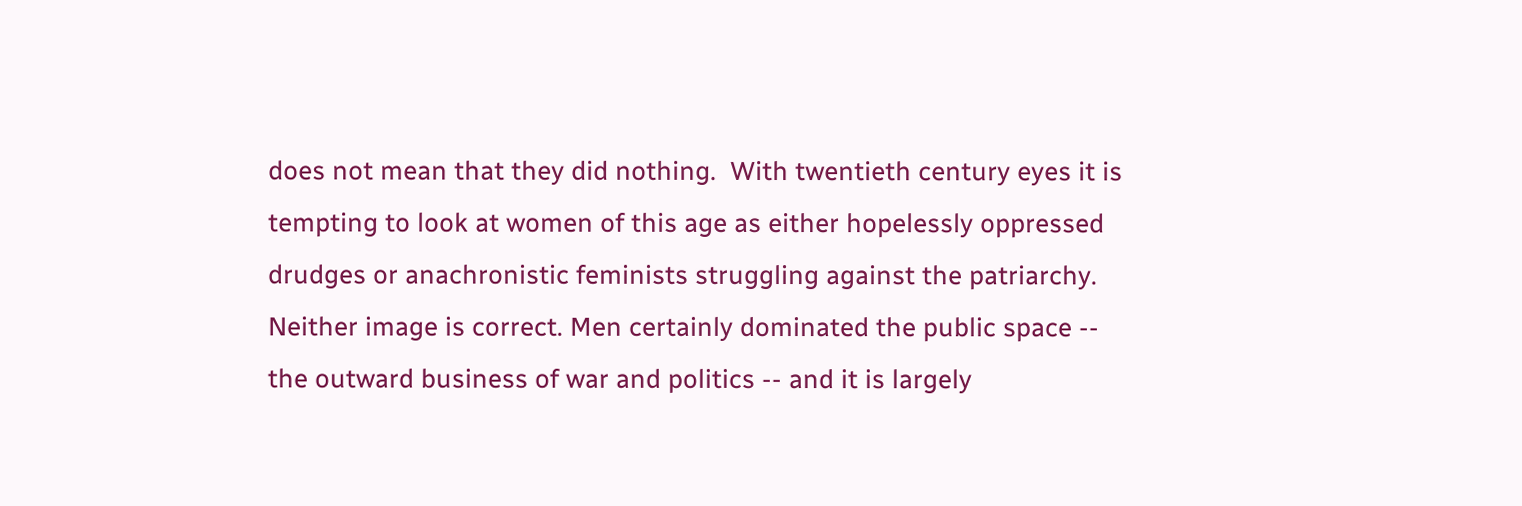does not mean that they did nothing.  With twentieth century eyes it is tempting to look at women of this age as either hopelessly oppressed drudges or anachronistic feminists struggling against the patriarchy. Neither image is correct. Men certainly dominated the public space -- the outward business of war and politics -- and it is largely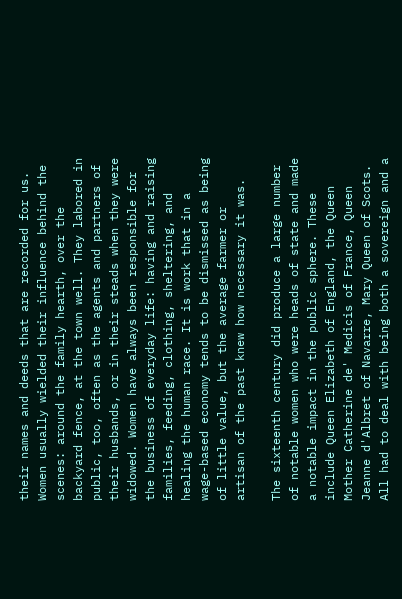their names and deeds that are recorded for us. Women usually wielded their influence behind the scenes: around the family hearth, over the backyard fence, at the town well. They labored in public, too, often as the agents and partners of their husbands, or in their steads when they were widowed. Women have always been responsible for the business of everyday life: having and raising families, feeding, clothing, sheltering, and healing the human race. It is work that in a wage-based economy tends to be dismissed as being of little value, but the average farmer or artisan of the past knew how necessary it was.

The sixteenth century did produce a large number of notable women who were heads of state and made a notable impact in the public sphere. These include Queen Elizabeth of England, the Queen Mother Catherine de' Medicis of France, Queen Jeanne d'Albret of Navarre, Mary Queen of Scots. All had to deal with being both a sovereign and a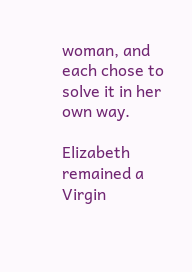woman, and each chose to solve it in her own way.

Elizabeth remained a Virgin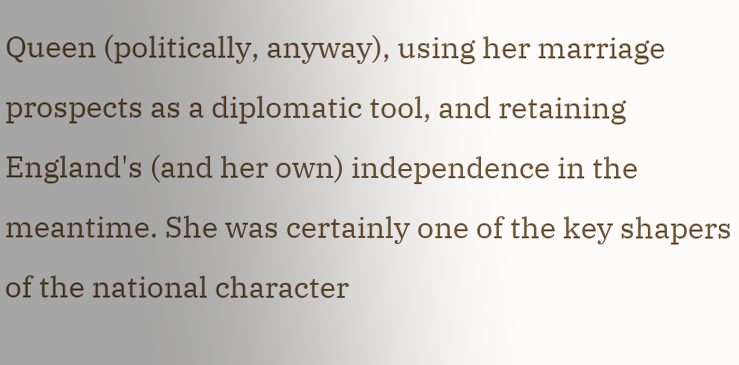Queen (politically, anyway), using her marriage prospects as a diplomatic tool, and retaining England's (and her own) independence in the meantime. She was certainly one of the key shapers of the national character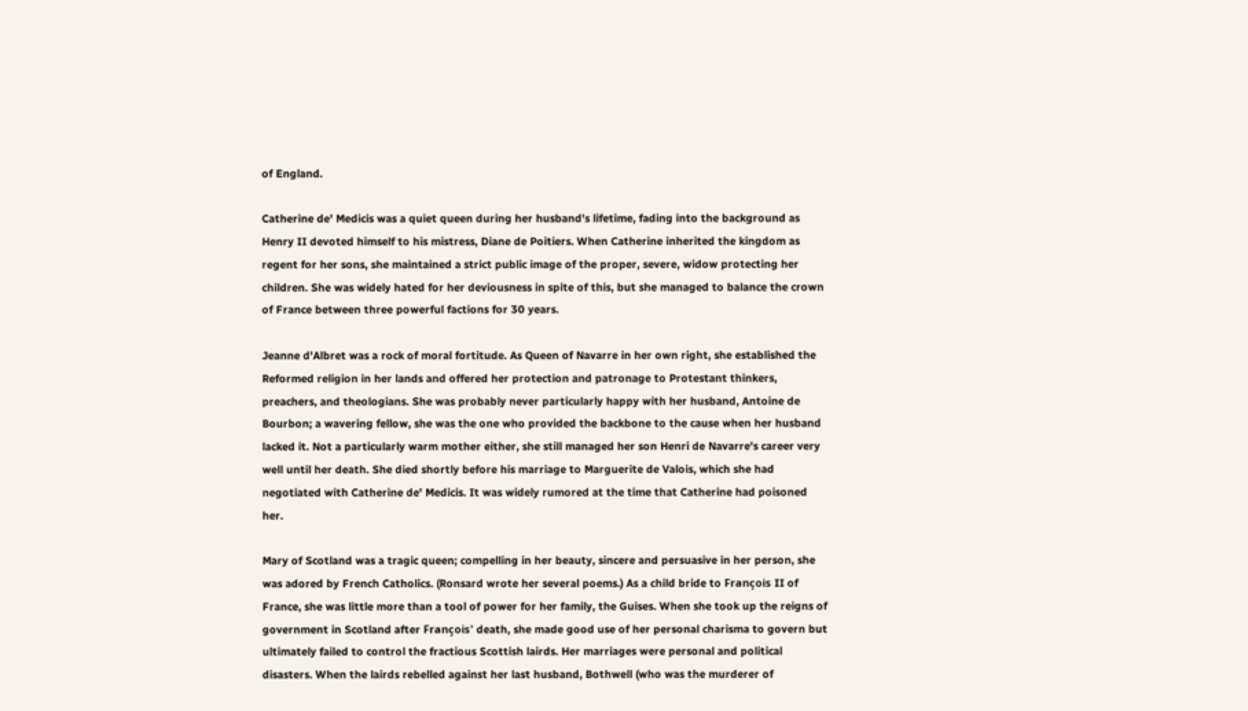of England.

Catherine de' Medicis was a quiet queen during her husband's lifetime, fading into the background as Henry II devoted himself to his mistress, Diane de Poitiers. When Catherine inherited the kingdom as regent for her sons, she maintained a strict public image of the proper, severe, widow protecting her children. She was widely hated for her deviousness in spite of this, but she managed to balance the crown of France between three powerful factions for 30 years.

Jeanne d'Albret was a rock of moral fortitude. As Queen of Navarre in her own right, she established the Reformed religion in her lands and offered her protection and patronage to Protestant thinkers, preachers, and theologians. She was probably never particularly happy with her husband, Antoine de Bourbon; a wavering fellow, she was the one who provided the backbone to the cause when her husband lacked it. Not a particularly warm mother either, she still managed her son Henri de Navarre's career very well until her death. She died shortly before his marriage to Marguerite de Valois, which she had negotiated with Catherine de' Medicis. It was widely rumored at the time that Catherine had poisoned her.

Mary of Scotland was a tragic queen; compelling in her beauty, sincere and persuasive in her person, she was adored by French Catholics. (Ronsard wrote her several poems.) As a child bride to François II of France, she was little more than a tool of power for her family, the Guises. When she took up the reigns of government in Scotland after François' death, she made good use of her personal charisma to govern but ultimately failed to control the fractious Scottish lairds. Her marriages were personal and political disasters. When the lairds rebelled against her last husband, Bothwell (who was the murderer of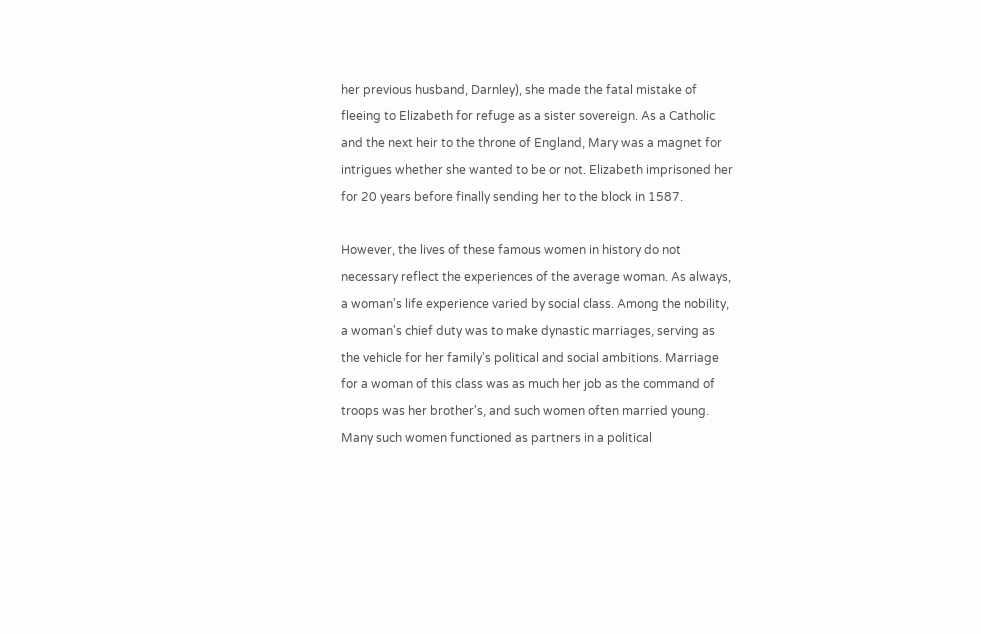her previous husband, Darnley), she made the fatal mistake of fleeing to Elizabeth for refuge as a sister sovereign. As a Catholic and the next heir to the throne of England, Mary was a magnet for intrigues whether she wanted to be or not. Elizabeth imprisoned her for 20 years before finally sending her to the block in 1587.

However, the lives of these famous women in history do not necessary reflect the experiences of the average woman. As always, a woman's life experience varied by social class. Among the nobility, a woman's chief duty was to make dynastic marriages, serving as the vehicle for her family's political and social ambitions. Marriage for a woman of this class was as much her job as the command of troops was her brother's, and such women often married young. Many such women functioned as partners in a political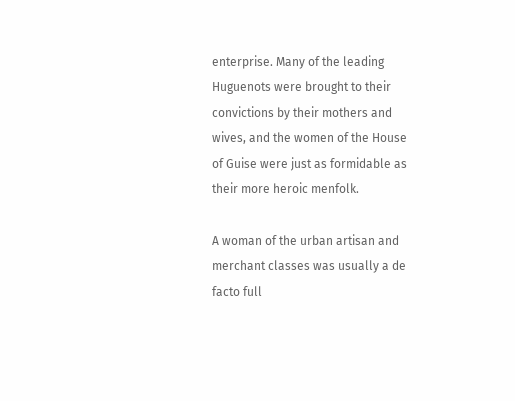enterprise. Many of the leading Huguenots were brought to their convictions by their mothers and wives, and the women of the House of Guise were just as formidable as their more heroic menfolk.

A woman of the urban artisan and merchant classes was usually a de facto full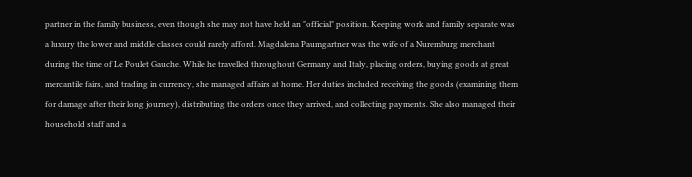partner in the family business, even though she may not have held an "official" position. Keeping work and family separate was a luxury the lower and middle classes could rarely afford. Magdalena Paumgartner was the wife of a Nuremburg merchant during the time of Le Poulet Gauche. While he travelled throughout Germany and Italy, placing orders, buying goods at great mercantile fairs, and trading in currency, she managed affairs at home. Her duties included receiving the goods (examining them for damage after their long journey), distributing the orders once they arrived, and collecting payments. She also managed their household staff and a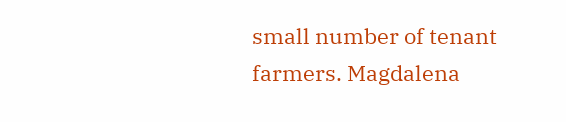small number of tenant farmers. Magdalena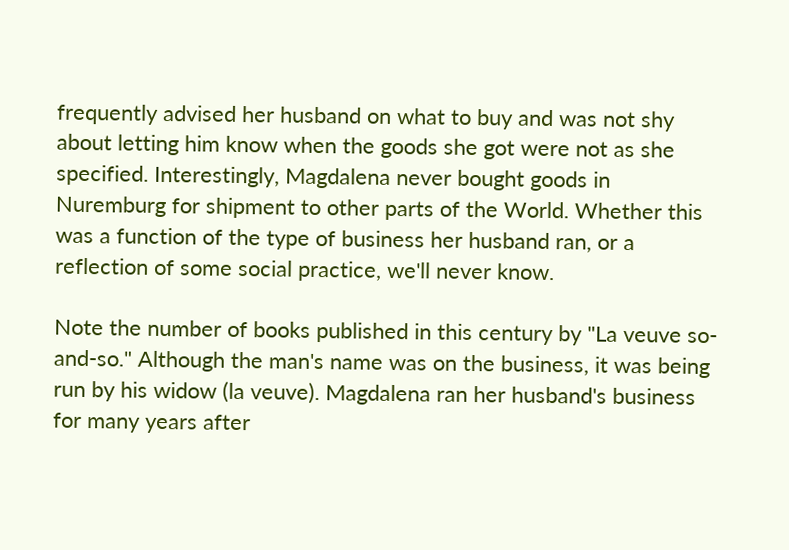frequently advised her husband on what to buy and was not shy about letting him know when the goods she got were not as she specified. Interestingly, Magdalena never bought goods in Nuremburg for shipment to other parts of the World. Whether this was a function of the type of business her husband ran, or a reflection of some social practice, we'll never know.

Note the number of books published in this century by "La veuve so-and-so." Although the man's name was on the business, it was being run by his widow (la veuve). Magdalena ran her husband's business for many years after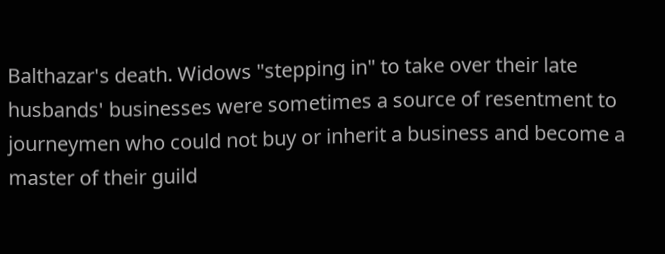Balthazar's death. Widows "stepping in" to take over their late husbands' businesses were sometimes a source of resentment to journeymen who could not buy or inherit a business and become a master of their guild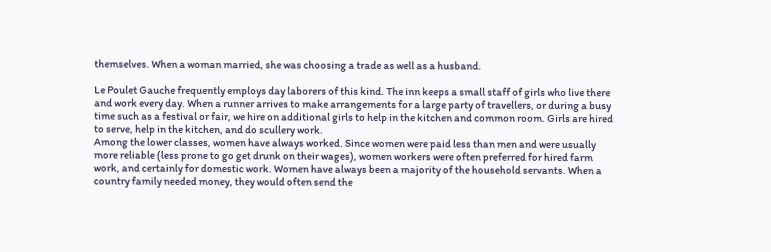themselves. When a woman married, she was choosing a trade as well as a husband.

Le Poulet Gauche frequently employs day laborers of this kind. The inn keeps a small staff of girls who live there and work every day. When a runner arrives to make arrangements for a large party of travellers, or during a busy time such as a festival or fair, we hire on additional girls to help in the kitchen and common room. Girls are hired to serve, help in the kitchen, and do scullery work.
Among the lower classes, women have always worked. Since women were paid less than men and were usually more reliable (less prone to go get drunk on their wages), women workers were often preferred for hired farm work, and certainly for domestic work. Women have always been a majority of the household servants. When a country family needed money, they would often send the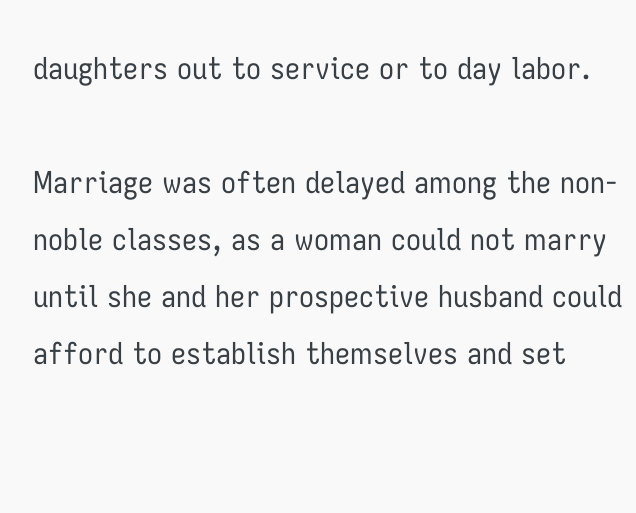daughters out to service or to day labor.

Marriage was often delayed among the non-noble classes, as a woman could not marry until she and her prospective husband could afford to establish themselves and set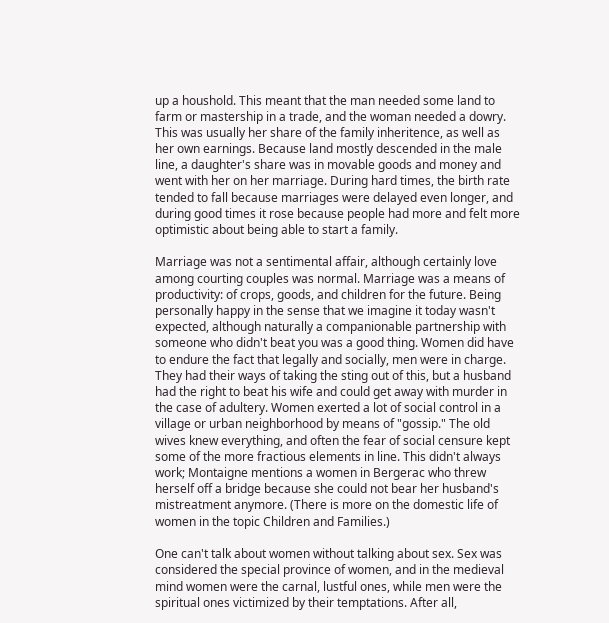up a houshold. This meant that the man needed some land to farm or mastership in a trade, and the woman needed a dowry. This was usually her share of the family inheritence, as well as her own earnings. Because land mostly descended in the male line, a daughter's share was in movable goods and money and went with her on her marriage. During hard times, the birth rate tended to fall because marriages were delayed even longer, and during good times it rose because people had more and felt more optimistic about being able to start a family.

Marriage was not a sentimental affair, although certainly love among courting couples was normal. Marriage was a means of productivity: of crops, goods, and children for the future. Being personally happy in the sense that we imagine it today wasn't expected, although naturally a companionable partnership with someone who didn't beat you was a good thing. Women did have to endure the fact that legally and socially, men were in charge. They had their ways of taking the sting out of this, but a husband had the right to beat his wife and could get away with murder in the case of adultery. Women exerted a lot of social control in a village or urban neighborhood by means of "gossip." The old wives knew everything, and often the fear of social censure kept some of the more fractious elements in line. This didn't always work; Montaigne mentions a women in Bergerac who threw herself off a bridge because she could not bear her husband's mistreatment anymore. (There is more on the domestic life of women in the topic Children and Families.)

One can't talk about women without talking about sex. Sex was considered the special province of women, and in the medieval mind women were the carnal, lustful ones, while men were the spiritual ones victimized by their temptations. After all,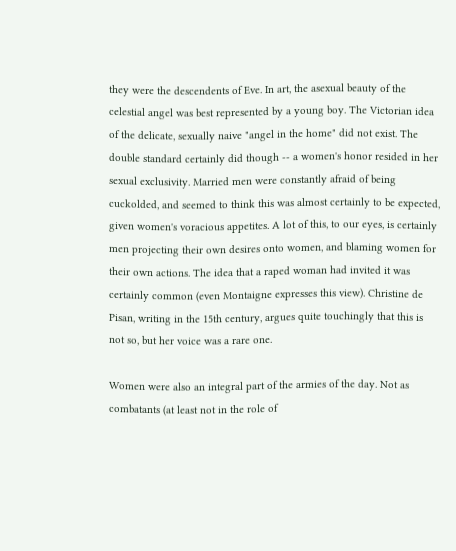they were the descendents of Eve. In art, the asexual beauty of the celestial angel was best represented by a young boy. The Victorian idea of the delicate, sexually naive "angel in the home" did not exist. The double standard certainly did though -- a women's honor resided in her sexual exclusivity. Married men were constantly afraid of being cuckolded, and seemed to think this was almost certainly to be expected, given women's voracious appetites. A lot of this, to our eyes, is certainly men projecting their own desires onto women, and blaming women for their own actions. The idea that a raped woman had invited it was certainly common (even Montaigne expresses this view). Christine de Pisan, writing in the 15th century, argues quite touchingly that this is not so, but her voice was a rare one.

Women were also an integral part of the armies of the day. Not as combatants (at least not in the role of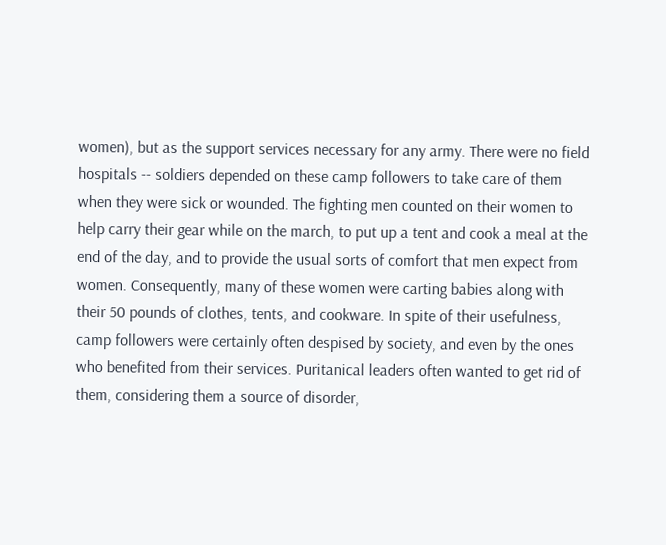women), but as the support services necessary for any army. There were no field hospitals -- soldiers depended on these camp followers to take care of them when they were sick or wounded. The fighting men counted on their women to help carry their gear while on the march, to put up a tent and cook a meal at the end of the day, and to provide the usual sorts of comfort that men expect from women. Consequently, many of these women were carting babies along with their 50 pounds of clothes, tents, and cookware. In spite of their usefulness, camp followers were certainly often despised by society, and even by the ones who benefited from their services. Puritanical leaders often wanted to get rid of them, considering them a source of disorder,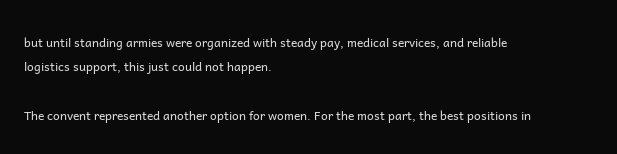but until standing armies were organized with steady pay, medical services, and reliable logistics support, this just could not happen.

The convent represented another option for women. For the most part, the best positions in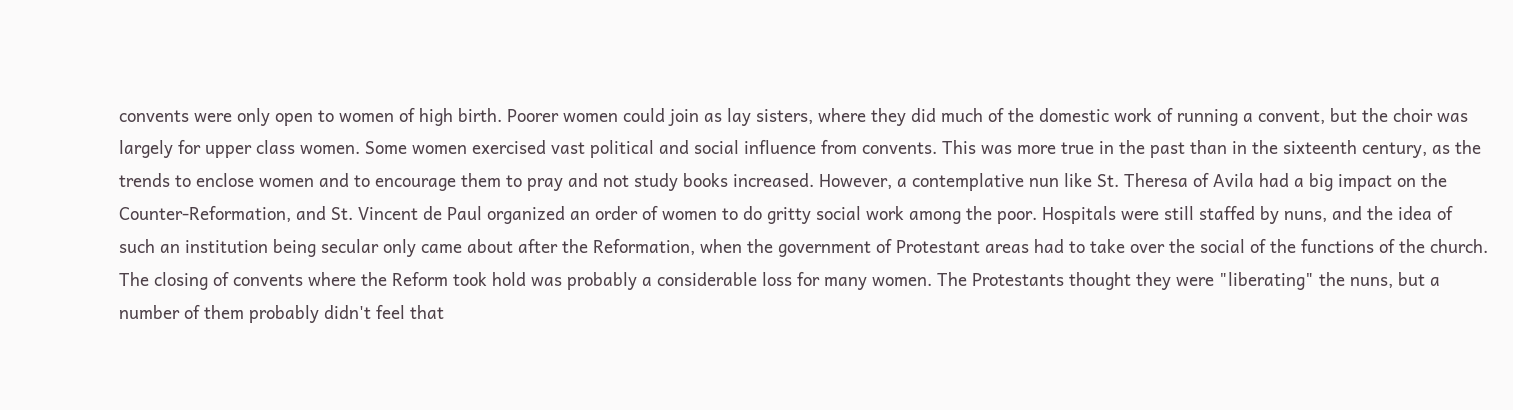convents were only open to women of high birth. Poorer women could join as lay sisters, where they did much of the domestic work of running a convent, but the choir was largely for upper class women. Some women exercised vast political and social influence from convents. This was more true in the past than in the sixteenth century, as the trends to enclose women and to encourage them to pray and not study books increased. However, a contemplative nun like St. Theresa of Avila had a big impact on the Counter-Reformation, and St. Vincent de Paul organized an order of women to do gritty social work among the poor. Hospitals were still staffed by nuns, and the idea of such an institution being secular only came about after the Reformation, when the government of Protestant areas had to take over the social of the functions of the church. The closing of convents where the Reform took hold was probably a considerable loss for many women. The Protestants thought they were "liberating" the nuns, but a number of them probably didn't feel that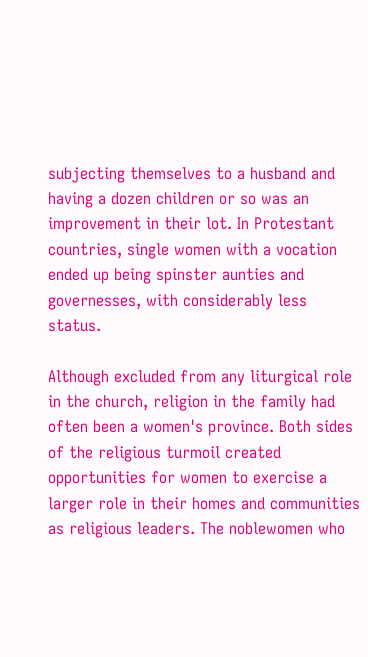subjecting themselves to a husband and having a dozen children or so was an improvement in their lot. In Protestant countries, single women with a vocation ended up being spinster aunties and governesses, with considerably less status.

Although excluded from any liturgical role in the church, religion in the family had often been a women's province. Both sides of the religious turmoil created opportunities for women to exercise a larger role in their homes and communities as religious leaders. The noblewomen who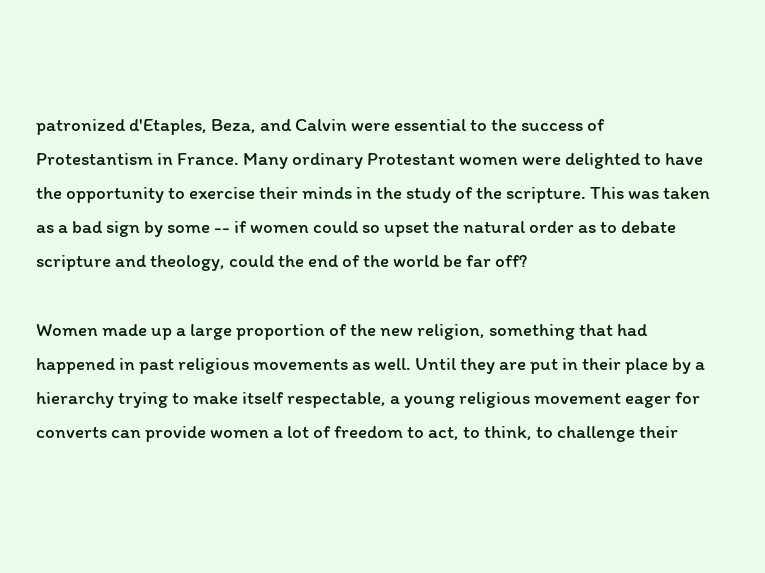patronized d'Etaples, Beza, and Calvin were essential to the success of Protestantism in France. Many ordinary Protestant women were delighted to have the opportunity to exercise their minds in the study of the scripture. This was taken as a bad sign by some -- if women could so upset the natural order as to debate scripture and theology, could the end of the world be far off?

Women made up a large proportion of the new religion, something that had happened in past religious movements as well. Until they are put in their place by a hierarchy trying to make itself respectable, a young religious movement eager for converts can provide women a lot of freedom to act, to think, to challenge their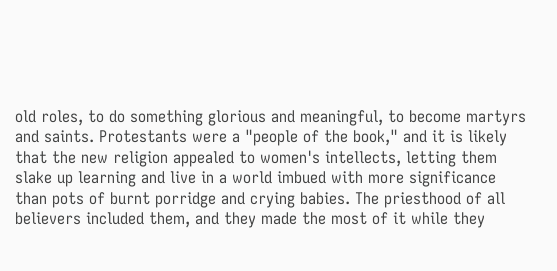old roles, to do something glorious and meaningful, to become martyrs and saints. Protestants were a "people of the book," and it is likely that the new religion appealed to women's intellects, letting them slake up learning and live in a world imbued with more significance than pots of burnt porridge and crying babies. The priesthood of all believers included them, and they made the most of it while they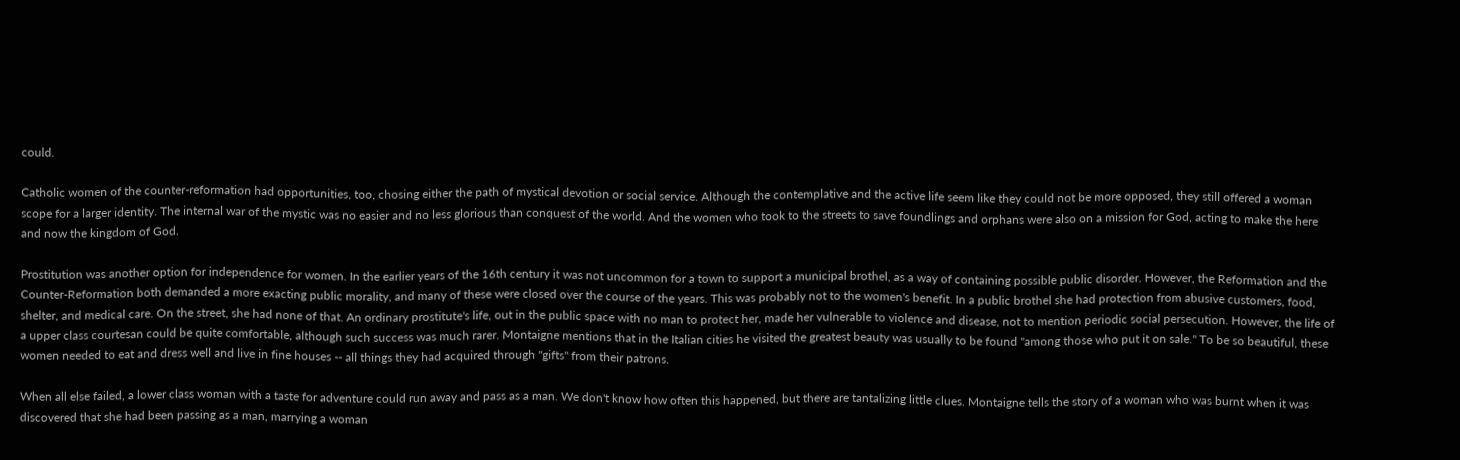could.

Catholic women of the counter-reformation had opportunities, too, chosing either the path of mystical devotion or social service. Although the contemplative and the active life seem like they could not be more opposed, they still offered a woman scope for a larger identity. The internal war of the mystic was no easier and no less glorious than conquest of the world. And the women who took to the streets to save foundlings and orphans were also on a mission for God, acting to make the here and now the kingdom of God.

Prostitution was another option for independence for women. In the earlier years of the 16th century it was not uncommon for a town to support a municipal brothel, as a way of containing possible public disorder. However, the Reformation and the Counter-Reformation both demanded a more exacting public morality, and many of these were closed over the course of the years. This was probably not to the women's benefit. In a public brothel she had protection from abusive customers, food, shelter, and medical care. On the street, she had none of that. An ordinary prostitute's life, out in the public space with no man to protect her, made her vulnerable to violence and disease, not to mention periodic social persecution. However, the life of a upper class courtesan could be quite comfortable, although such success was much rarer. Montaigne mentions that in the Italian cities he visited the greatest beauty was usually to be found "among those who put it on sale." To be so beautiful, these women needed to eat and dress well and live in fine houses -- all things they had acquired through "gifts" from their patrons.

When all else failed, a lower class woman with a taste for adventure could run away and pass as a man. We don't know how often this happened, but there are tantalizing little clues. Montaigne tells the story of a woman who was burnt when it was discovered that she had been passing as a man, marrying a woman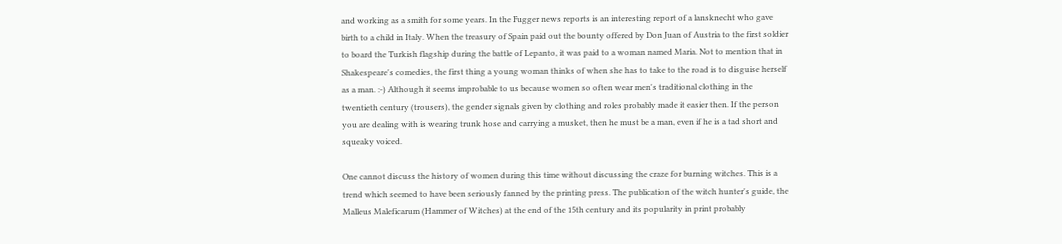and working as a smith for some years. In the Fugger news reports is an interesting report of a lansknecht who gave birth to a child in Italy. When the treasury of Spain paid out the bounty offered by Don Juan of Austria to the first soldier to board the Turkish flagship during the battle of Lepanto, it was paid to a woman named Maria. Not to mention that in Shakespeare's comedies, the first thing a young woman thinks of when she has to take to the road is to disguise herself as a man. :-) Although it seems improbable to us because women so often wear men's traditional clothing in the twentieth century (trousers), the gender signals given by clothing and roles probably made it easier then. If the person you are dealing with is wearing trunk hose and carrying a musket, then he must be a man, even if he is a tad short and squeaky voiced.

One cannot discuss the history of women during this time without discussing the craze for burning witches. This is a trend which seemed to have been seriously fanned by the printing press. The publication of the witch hunter's guide, the Malleus Maleficarum (Hammer of Witches) at the end of the 15th century and its popularity in print probably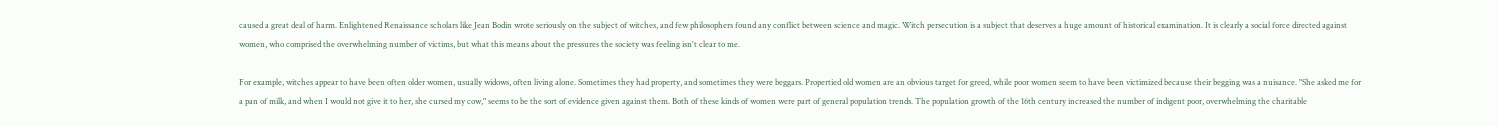caused a great deal of harm. Enlightened Renaissance scholars like Jean Bodin wrote seriously on the subject of witches, and few philosophers found any conflict between science and magic. Witch persecution is a subject that deserves a huge amount of historical examination. It is clearly a social force directed against women, who comprised the overwhelming number of victims, but what this means about the pressures the society was feeling isn't clear to me.

For example, witches appear to have been often older women, usually widows, often living alone. Sometimes they had property, and sometimes they were beggars. Propertied old women are an obvious target for greed, while poor women seem to have been victimized because their begging was a nuisance. "She asked me for a pan of milk, and when I would not give it to her, she cursed my cow," seems to be the sort of evidence given against them. Both of these kinds of women were part of general population trends. The population growth of the 16th century increased the number of indigent poor, overwhelming the charitable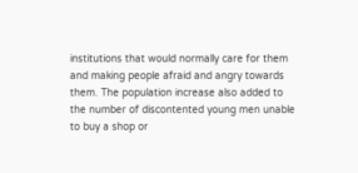institutions that would normally care for them and making people afraid and angry towards them. The population increase also added to the number of discontented young men unable to buy a shop or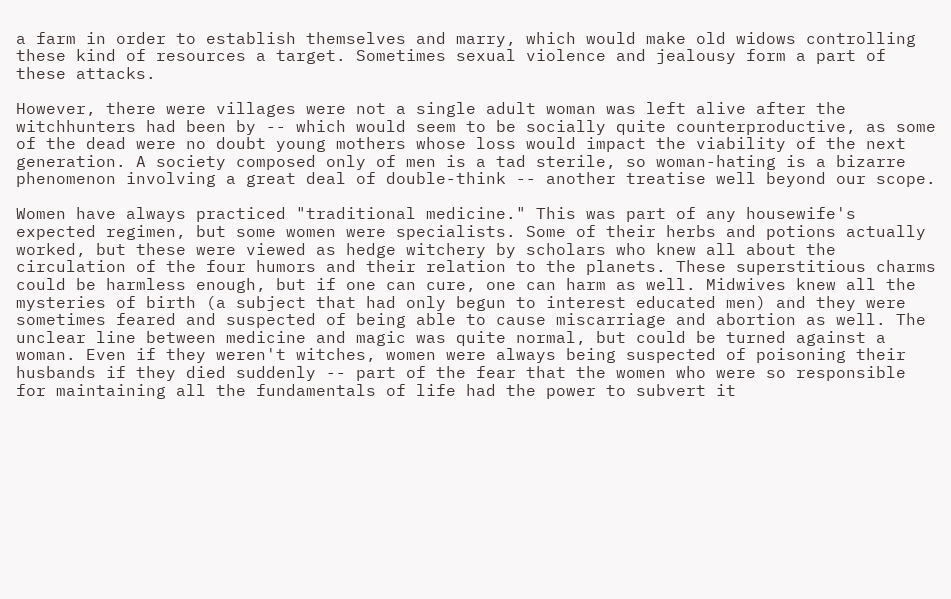a farm in order to establish themselves and marry, which would make old widows controlling these kind of resources a target. Sometimes sexual violence and jealousy form a part of these attacks.

However, there were villages were not a single adult woman was left alive after the witchhunters had been by -- which would seem to be socially quite counterproductive, as some of the dead were no doubt young mothers whose loss would impact the viability of the next generation. A society composed only of men is a tad sterile, so woman-hating is a bizarre phenomenon involving a great deal of double-think -- another treatise well beyond our scope.

Women have always practiced "traditional medicine." This was part of any housewife's expected regimen, but some women were specialists. Some of their herbs and potions actually worked, but these were viewed as hedge witchery by scholars who knew all about the circulation of the four humors and their relation to the planets. These superstitious charms could be harmless enough, but if one can cure, one can harm as well. Midwives knew all the mysteries of birth (a subject that had only begun to interest educated men) and they were sometimes feared and suspected of being able to cause miscarriage and abortion as well. The unclear line between medicine and magic was quite normal, but could be turned against a woman. Even if they weren't witches, women were always being suspected of poisoning their husbands if they died suddenly -- part of the fear that the women who were so responsible for maintaining all the fundamentals of life had the power to subvert it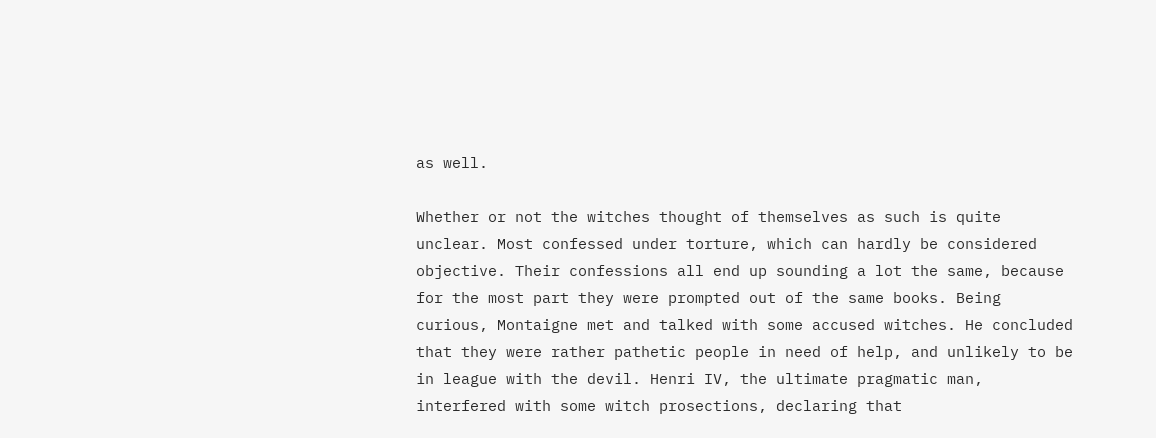as well.

Whether or not the witches thought of themselves as such is quite unclear. Most confessed under torture, which can hardly be considered objective. Their confessions all end up sounding a lot the same, because for the most part they were prompted out of the same books. Being curious, Montaigne met and talked with some accused witches. He concluded that they were rather pathetic people in need of help, and unlikely to be in league with the devil. Henri IV, the ultimate pragmatic man, interfered with some witch prosections, declaring that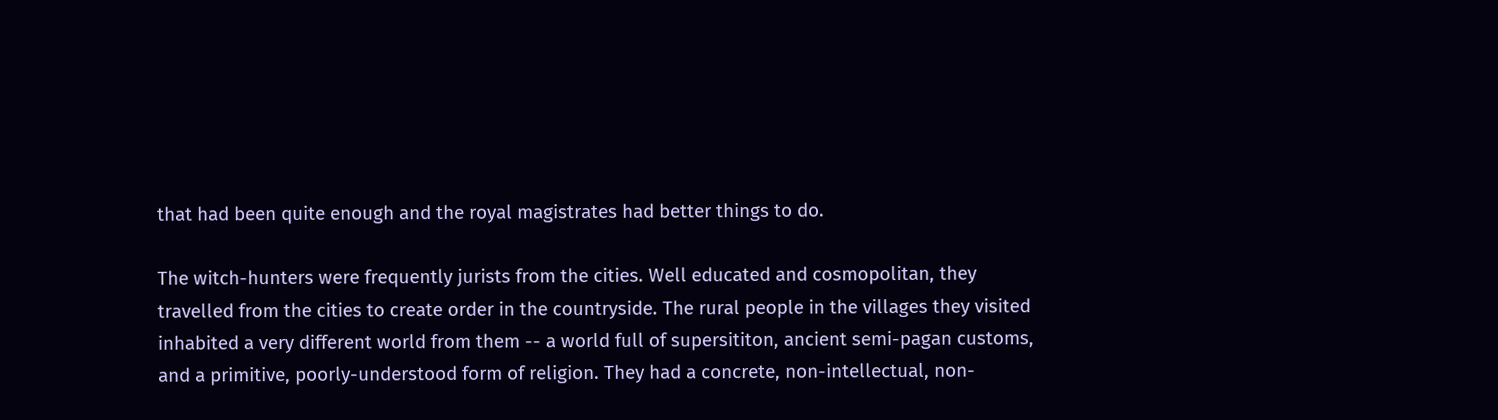that had been quite enough and the royal magistrates had better things to do.

The witch-hunters were frequently jurists from the cities. Well educated and cosmopolitan, they travelled from the cities to create order in the countryside. The rural people in the villages they visited inhabited a very different world from them -- a world full of supersititon, ancient semi-pagan customs,  and a primitive, poorly-understood form of religion. They had a concrete, non-intellectual, non-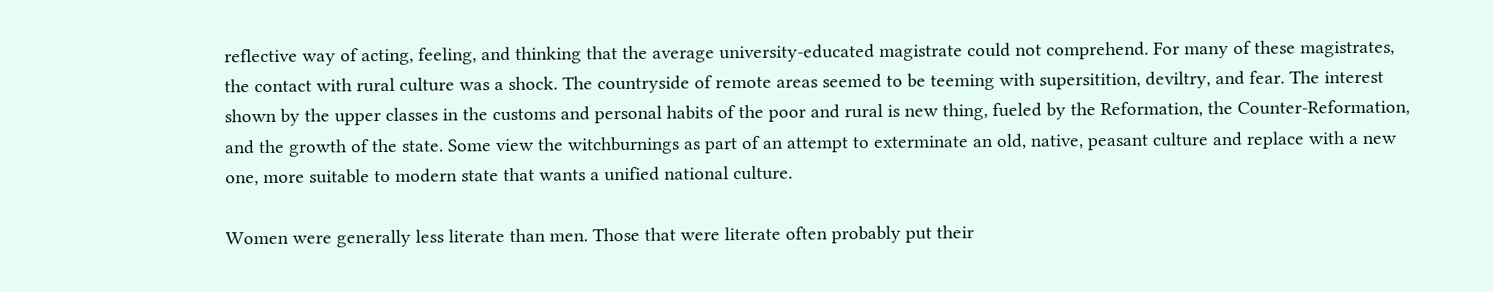reflective way of acting, feeling, and thinking that the average university-educated magistrate could not comprehend. For many of these magistrates, the contact with rural culture was a shock. The countryside of remote areas seemed to be teeming with supersitition, deviltry, and fear. The interest shown by the upper classes in the customs and personal habits of the poor and rural is new thing, fueled by the Reformation, the Counter-Reformation, and the growth of the state. Some view the witchburnings as part of an attempt to exterminate an old, native, peasant culture and replace with a new one, more suitable to modern state that wants a unified national culture.

Women were generally less literate than men. Those that were literate often probably put their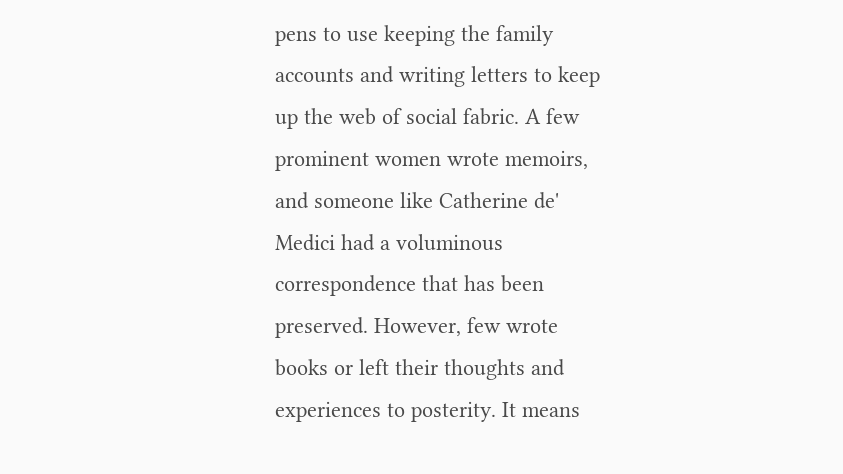pens to use keeping the family accounts and writing letters to keep up the web of social fabric. A few prominent women wrote memoirs, and someone like Catherine de' Medici had a voluminous correspondence that has been preserved. However, few wrote books or left their thoughts and experiences to posterity. It means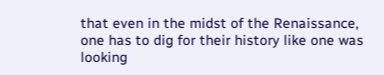that even in the midst of the Renaissance, one has to dig for their history like one was looking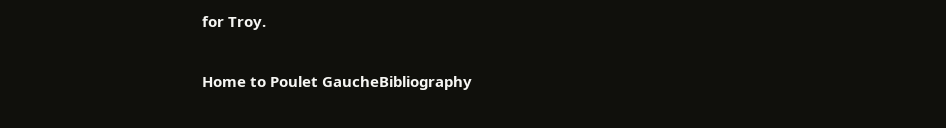for Troy.

Home to Poulet GaucheBibliography